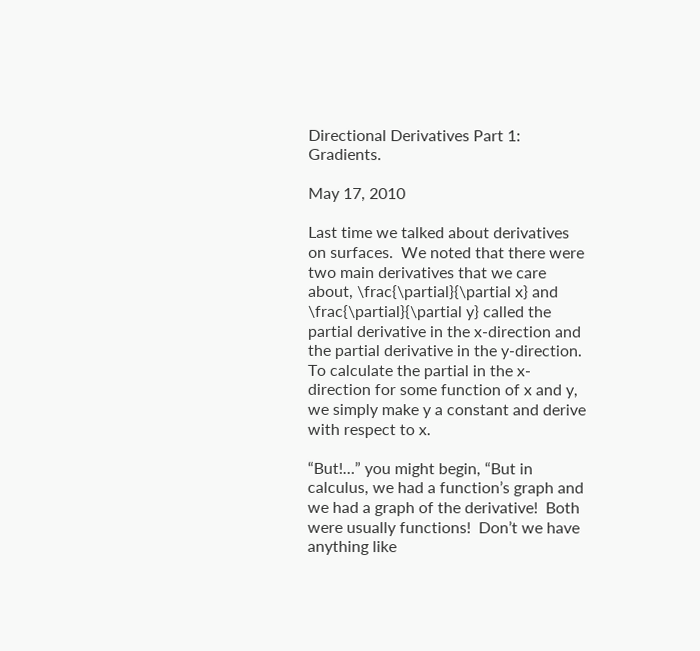Directional Derivatives Part 1: Gradients.

May 17, 2010

Last time we talked about derivatives on surfaces.  We noted that there were two main derivatives that we care about, \frac{\partial}{\partial x} and \frac{\partial}{\partial y} called the partial derivative in the x-direction and the partial derivative in the y-direction.  To calculate the partial in the x-direction for some function of x and y, we simply make y a constant and derive with respect to x.

“But!…” you might begin, “But in calculus, we had a function’s graph and we had a graph of the derivative!  Both were usually functions!  Don’t we have anything like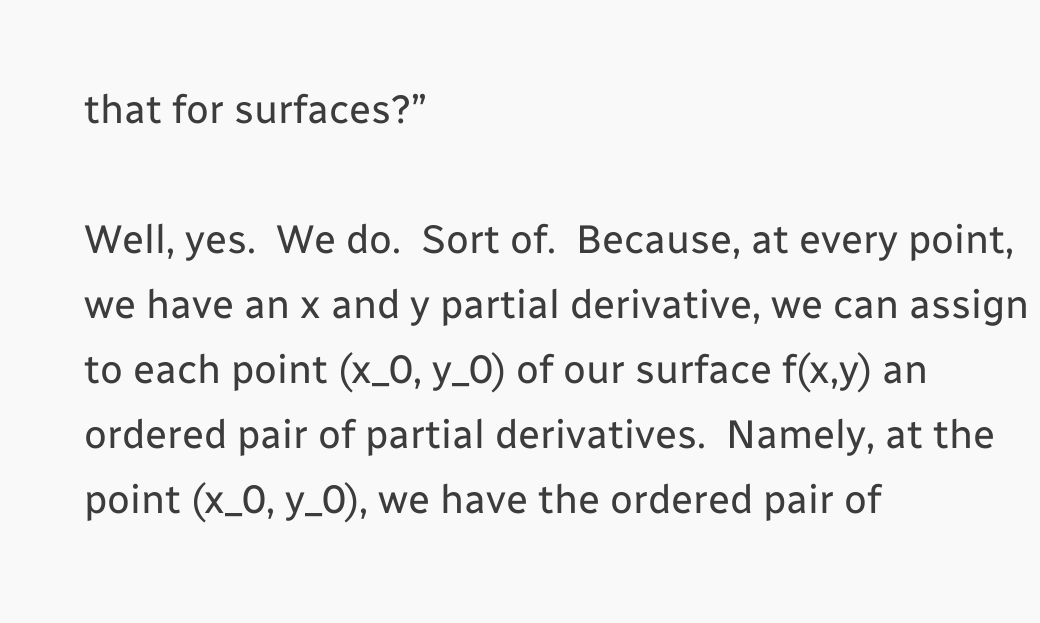that for surfaces?”

Well, yes.  We do.  Sort of.  Because, at every point, we have an x and y partial derivative, we can assign to each point (x_0, y_0) of our surface f(x,y) an ordered pair of partial derivatives.  Namely, at the point (x_0, y_0), we have the ordered pair of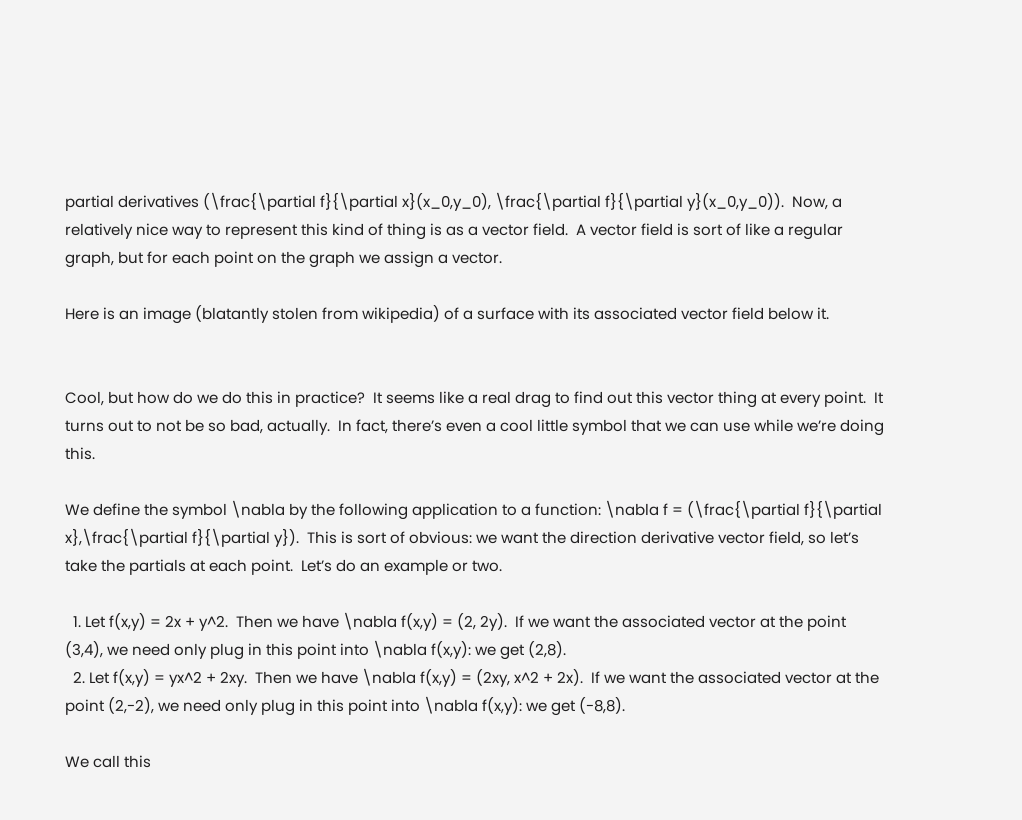partial derivatives (\frac{\partial f}{\partial x}(x_0,y_0), \frac{\partial f}{\partial y}(x_0,y_0)).  Now, a relatively nice way to represent this kind of thing is as a vector field.  A vector field is sort of like a regular graph, but for each point on the graph we assign a vector.

Here is an image (blatantly stolen from wikipedia) of a surface with its associated vector field below it.


Cool, but how do we do this in practice?  It seems like a real drag to find out this vector thing at every point.  It turns out to not be so bad, actually.  In fact, there’s even a cool little symbol that we can use while we’re doing this.

We define the symbol \nabla by the following application to a function: \nabla f = (\frac{\partial f}{\partial x},\frac{\partial f}{\partial y}).  This is sort of obvious: we want the direction derivative vector field, so let’s take the partials at each point.  Let’s do an example or two.

  1. Let f(x,y) = 2x + y^2.  Then we have \nabla f(x,y) = (2, 2y).  If we want the associated vector at the point (3,4), we need only plug in this point into \nabla f(x,y): we get (2,8).
  2. Let f(x,y) = yx^2 + 2xy.  Then we have \nabla f(x,y) = (2xy, x^2 + 2x).  If we want the associated vector at the point (2,-2), we need only plug in this point into \nabla f(x,y): we get (-8,8).

We call this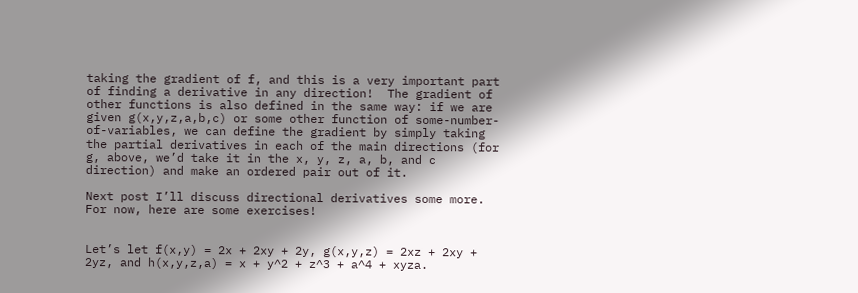taking the gradient of f, and this is a very important part of finding a derivative in any direction!  The gradient of other functions is also defined in the same way: if we are given g(x,y,z,a,b,c) or some other function of some-number-of-variables, we can define the gradient by simply taking the partial derivatives in each of the main directions (for g, above, we’d take it in the x, y, z, a, b, and c direction) and make an ordered pair out of it.

Next post I’ll discuss directional derivatives some more.  For now, here are some exercises!


Let’s let f(x,y) = 2x + 2xy + 2y, g(x,y,z) = 2xz + 2xy + 2yz, and h(x,y,z,a) = x + y^2 + z^3 + a^4 + xyza.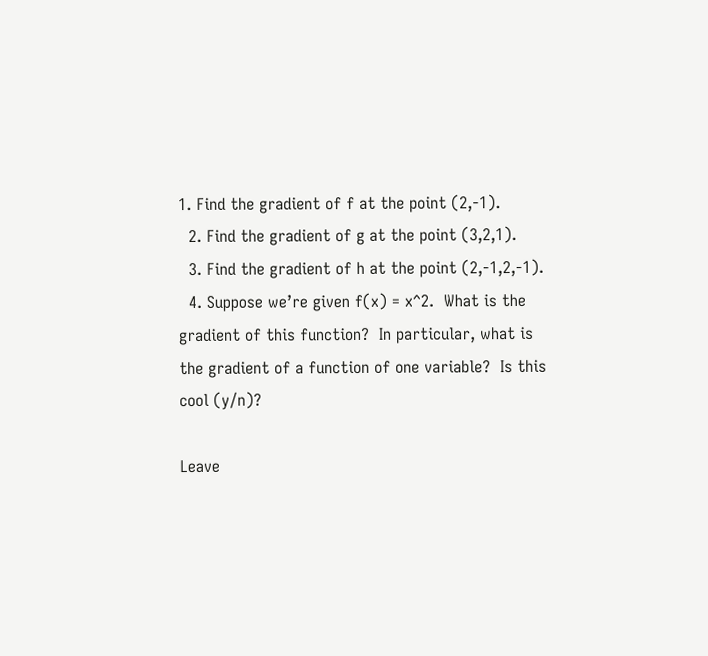1. Find the gradient of f at the point (2,-1).
  2. Find the gradient of g at the point (3,2,1).
  3. Find the gradient of h at the point (2,-1,2,-1).
  4. Suppose we’re given f(x) = x^2.  What is the gradient of this function?  In particular, what is the gradient of a function of one variable?  Is this cool (y/n)?

Leave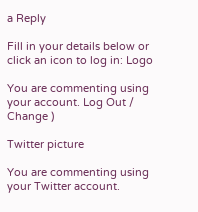a Reply

Fill in your details below or click an icon to log in: Logo

You are commenting using your account. Log Out / Change )

Twitter picture

You are commenting using your Twitter account.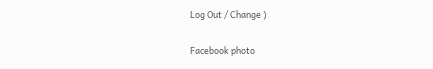Log Out / Change )

Facebook photo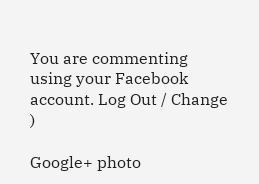You are commenting using your Facebook account. Log Out / Change )

Google+ photo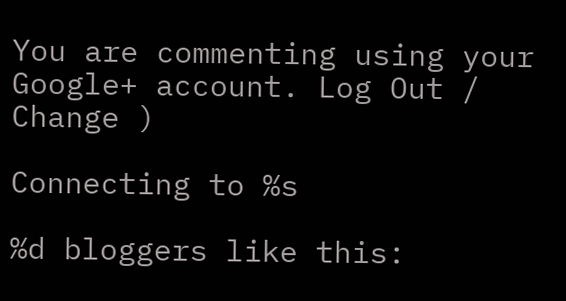You are commenting using your Google+ account. Log Out / Change )

Connecting to %s

%d bloggers like this: